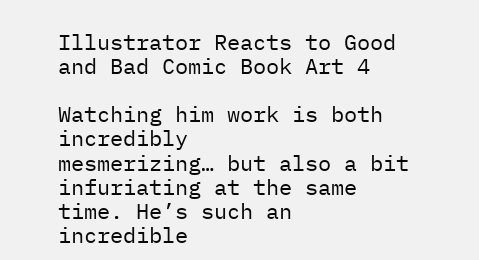Illustrator Reacts to Good and Bad Comic Book Art 4

Watching him work is both incredibly
mesmerizing… but also a bit infuriating at the same time. He’s such an incredible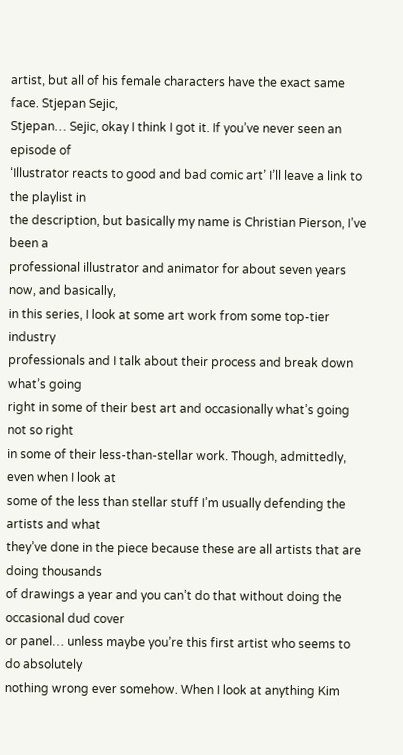artist, but all of his female characters have the exact same face. Stjepan Sejic,
Stjepan… Sejic, okay I think I got it. If you’ve never seen an episode of
‘Illustrator reacts to good and bad comic art’ I’ll leave a link to the playlist in
the description, but basically my name is Christian Pierson, I’ve been a
professional illustrator and animator for about seven years now, and basically,
in this series, I look at some art work from some top-tier industry
professionals and I talk about their process and break down what’s going
right in some of their best art and occasionally what’s going not so right
in some of their less-than-stellar work. Though, admittedly, even when I look at
some of the less than stellar stuff I’m usually defending the artists and what
they’ve done in the piece because these are all artists that are doing thousands
of drawings a year and you can’t do that without doing the occasional dud cover
or panel… unless maybe you’re this first artist who seems to do absolutely
nothing wrong ever somehow. When I look at anything Kim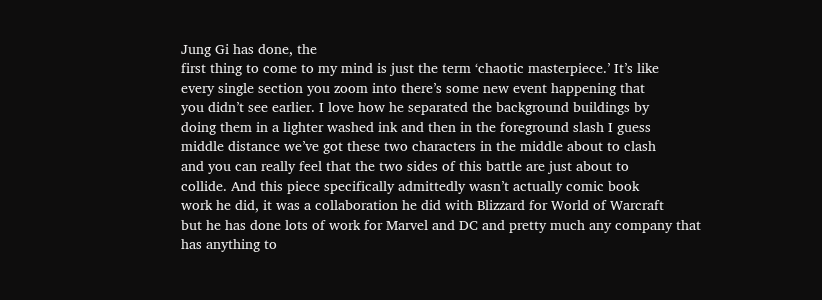Jung Gi has done, the
first thing to come to my mind is just the term ‘chaotic masterpiece.’ It’s like
every single section you zoom into there’s some new event happening that
you didn’t see earlier. I love how he separated the background buildings by
doing them in a lighter washed ink and then in the foreground slash I guess
middle distance we’ve got these two characters in the middle about to clash
and you can really feel that the two sides of this battle are just about to
collide. And this piece specifically admittedly wasn’t actually comic book
work he did, it was a collaboration he did with Blizzard for World of Warcraft
but he has done lots of work for Marvel and DC and pretty much any company that
has anything to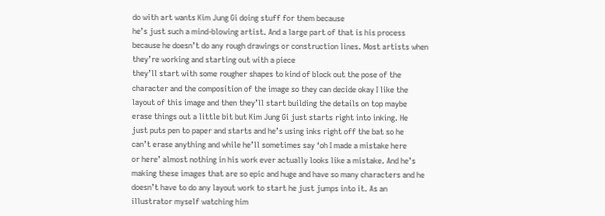do with art wants Kim Jung Gi doing stuff for them because
he’s just such a mind-blowing artist. And a large part of that is his process
because he doesn’t do any rough drawings or construction lines. Most artists when
they’re working and starting out with a piece
they’ll start with some rougher shapes to kind of block out the pose of the
character and the composition of the image so they can decide okay I like the
layout of this image and then they’ll start building the details on top maybe
erase things out a little bit but Kim Jung Gi just starts right into inking. He
just puts pen to paper and starts and he’s using inks right off the bat so he
can’t erase anything and while he’ll sometimes say ‘oh I made a mistake here
or here’ almost nothing in his work ever actually looks like a mistake. And he’s
making these images that are so epic and huge and have so many characters and he
doesn’t have to do any layout work to start he just jumps into it. As an
illustrator myself watching him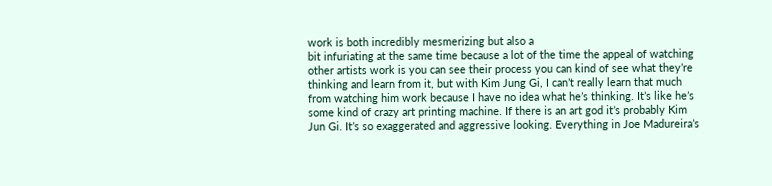work is both incredibly mesmerizing but also a
bit infuriating at the same time because a lot of the time the appeal of watching
other artists work is you can see their process you can kind of see what they’re
thinking and learn from it, but with Kim Jung Gi, I can’t really learn that much
from watching him work because I have no idea what he’s thinking. It’s like he’s
some kind of crazy art printing machine. If there is an art god it’s probably Kim
Jun Gi. It’s so exaggerated and aggressive looking. Everything in Joe Madureira’s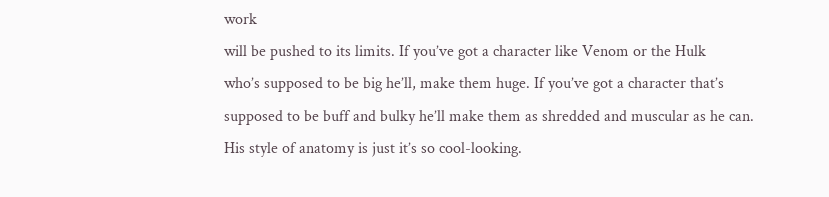work
will be pushed to its limits. If you’ve got a character like Venom or the Hulk
who’s supposed to be big he’ll, make them huge. If you’ve got a character that’s
supposed to be buff and bulky he’ll make them as shredded and muscular as he can.
His style of anatomy is just it’s so cool-looking.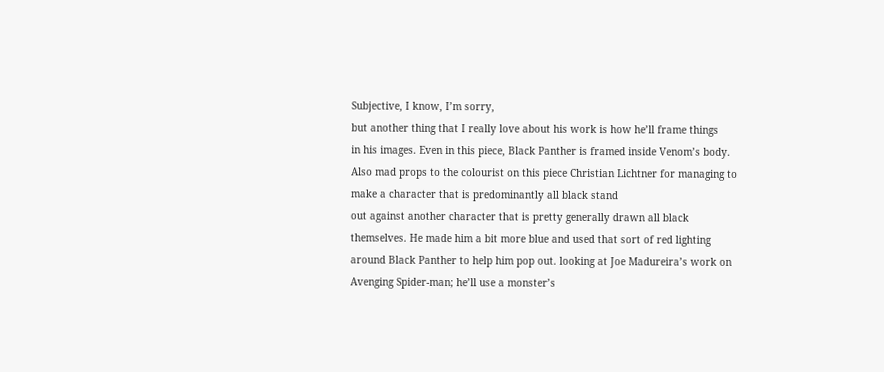Subjective, I know, I’m sorry,
but another thing that I really love about his work is how he’ll frame things
in his images. Even in this piece, Black Panther is framed inside Venom’s body.
Also mad props to the colourist on this piece Christian Lichtner for managing to
make a character that is predominantly all black stand
out against another character that is pretty generally drawn all black
themselves. He made him a bit more blue and used that sort of red lighting
around Black Panther to help him pop out. looking at Joe Madureira’s work on
Avenging Spider-man; he’ll use a monster’s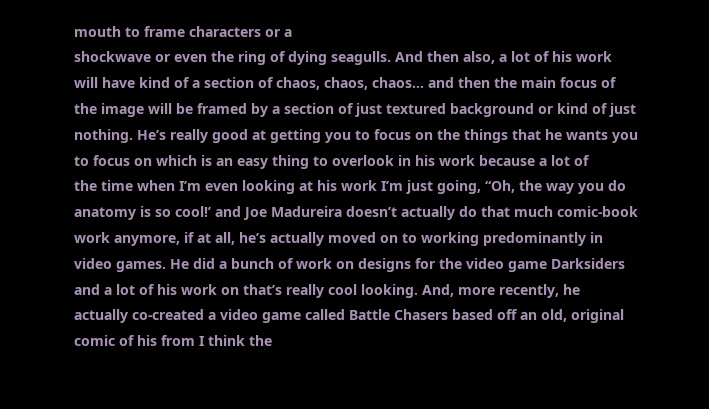mouth to frame characters or a
shockwave or even the ring of dying seagulls. And then also, a lot of his work
will have kind of a section of chaos, chaos, chaos… and then the main focus of
the image will be framed by a section of just textured background or kind of just
nothing. He’s really good at getting you to focus on the things that he wants you
to focus on which is an easy thing to overlook in his work because a lot of
the time when I’m even looking at his work I’m just going, “Oh, the way you do
anatomy is so cool!’ and Joe Madureira doesn’t actually do that much comic-book
work anymore, if at all, he’s actually moved on to working predominantly in
video games. He did a bunch of work on designs for the video game Darksiders
and a lot of his work on that’s really cool looking. And, more recently, he
actually co-created a video game called Battle Chasers based off an old, original
comic of his from I think the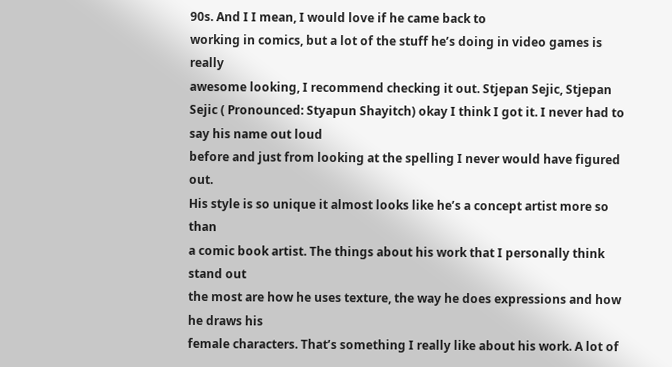90s. And I I mean, I would love if he came back to
working in comics, but a lot of the stuff he’s doing in video games is really
awesome looking, I recommend checking it out. Stjepan Sejic, Stjepan Sejic ( Pronounced: Styapun Shayitch) okay I think I got it. I never had to say his name out loud
before and just from looking at the spelling I never would have figured out.
His style is so unique it almost looks like he’s a concept artist more so than
a comic book artist. The things about his work that I personally think stand out
the most are how he uses texture, the way he does expressions and how he draws his
female characters. That’s something I really like about his work. A lot of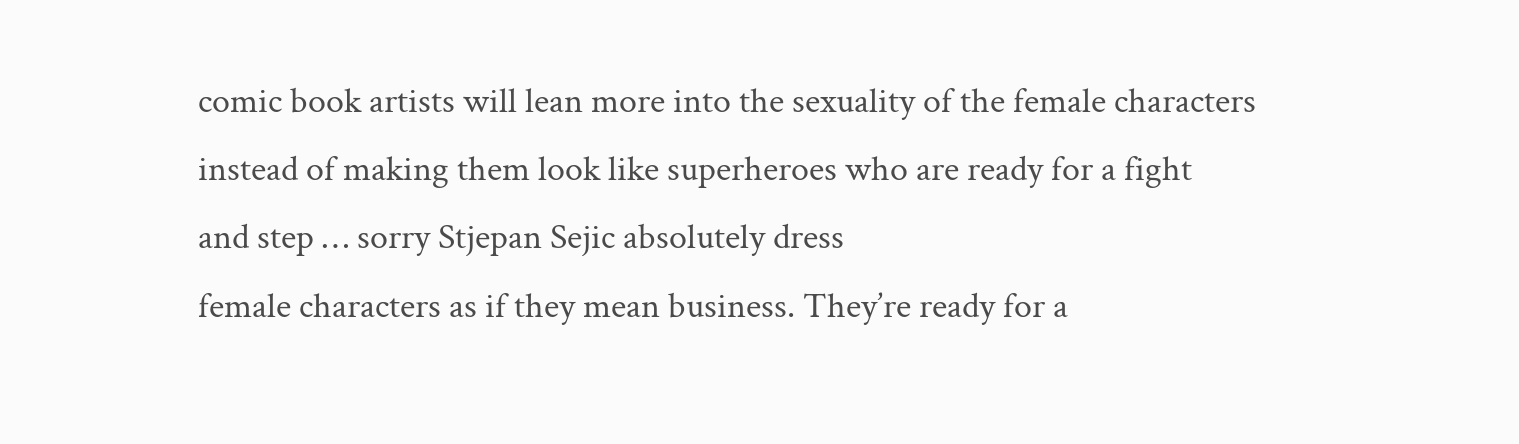comic book artists will lean more into the sexuality of the female characters
instead of making them look like superheroes who are ready for a fight
and step … sorry Stjepan Sejic absolutely dress
female characters as if they mean business. They’re ready for a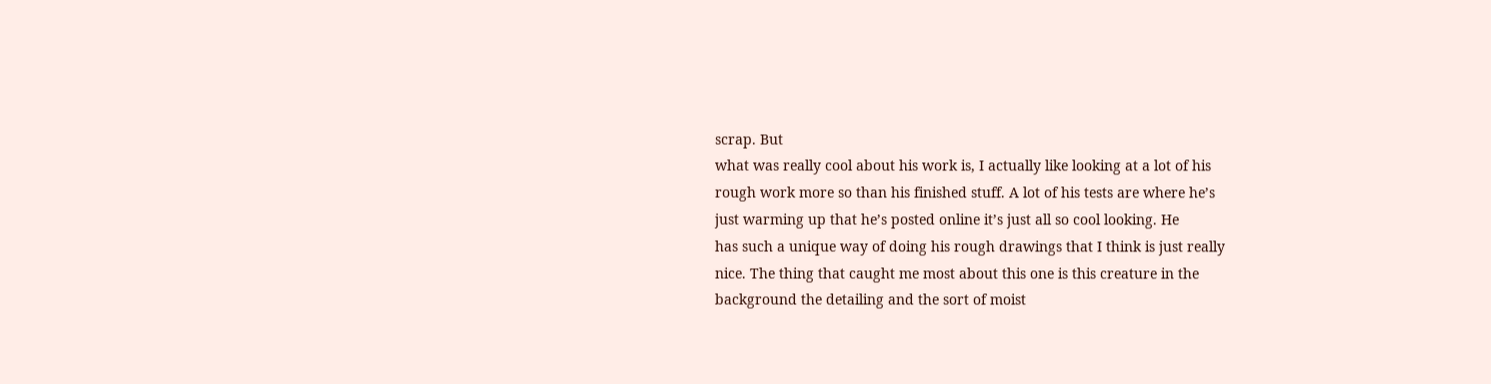scrap. But
what was really cool about his work is, I actually like looking at a lot of his
rough work more so than his finished stuff. A lot of his tests are where he’s
just warming up that he’s posted online it’s just all so cool looking. He
has such a unique way of doing his rough drawings that I think is just really
nice. The thing that caught me most about this one is this creature in the
background the detailing and the sort of moist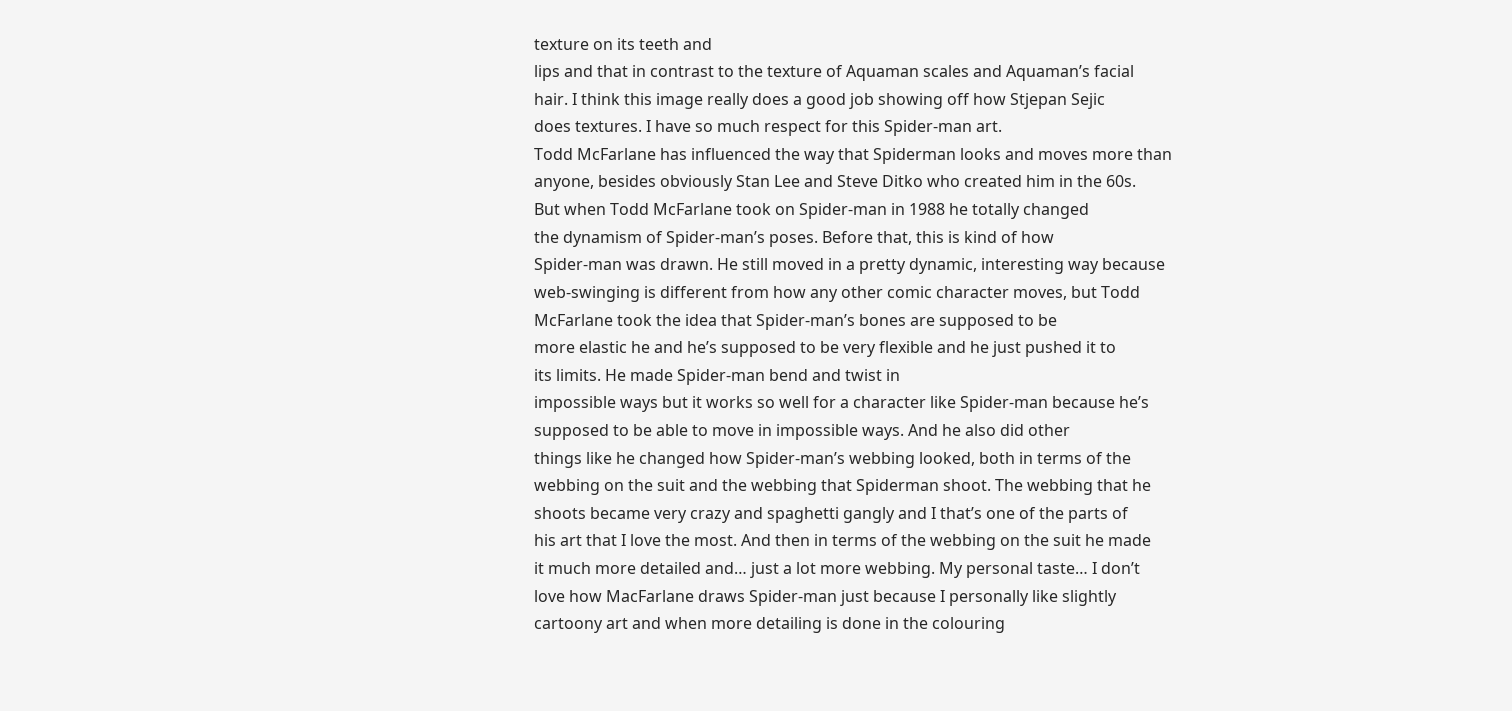texture on its teeth and
lips and that in contrast to the texture of Aquaman scales and Aquaman’s facial
hair. I think this image really does a good job showing off how Stjepan Sejic
does textures. I have so much respect for this Spider-man art.
Todd McFarlane has influenced the way that Spiderman looks and moves more than
anyone, besides obviously Stan Lee and Steve Ditko who created him in the 60s.
But when Todd McFarlane took on Spider-man in 1988 he totally changed
the dynamism of Spider-man’s poses. Before that, this is kind of how
Spider-man was drawn. He still moved in a pretty dynamic, interesting way because
web-swinging is different from how any other comic character moves, but Todd
McFarlane took the idea that Spider-man’s bones are supposed to be
more elastic he and he’s supposed to be very flexible and he just pushed it to
its limits. He made Spider-man bend and twist in
impossible ways but it works so well for a character like Spider-man because he’s
supposed to be able to move in impossible ways. And he also did other
things like he changed how Spider-man’s webbing looked, both in terms of the
webbing on the suit and the webbing that Spiderman shoot. The webbing that he
shoots became very crazy and spaghetti gangly and I that’s one of the parts of
his art that I love the most. And then in terms of the webbing on the suit he made
it much more detailed and… just a lot more webbing. My personal taste… I don’t
love how MacFarlane draws Spider-man just because I personally like slightly
cartoony art and when more detailing is done in the colouring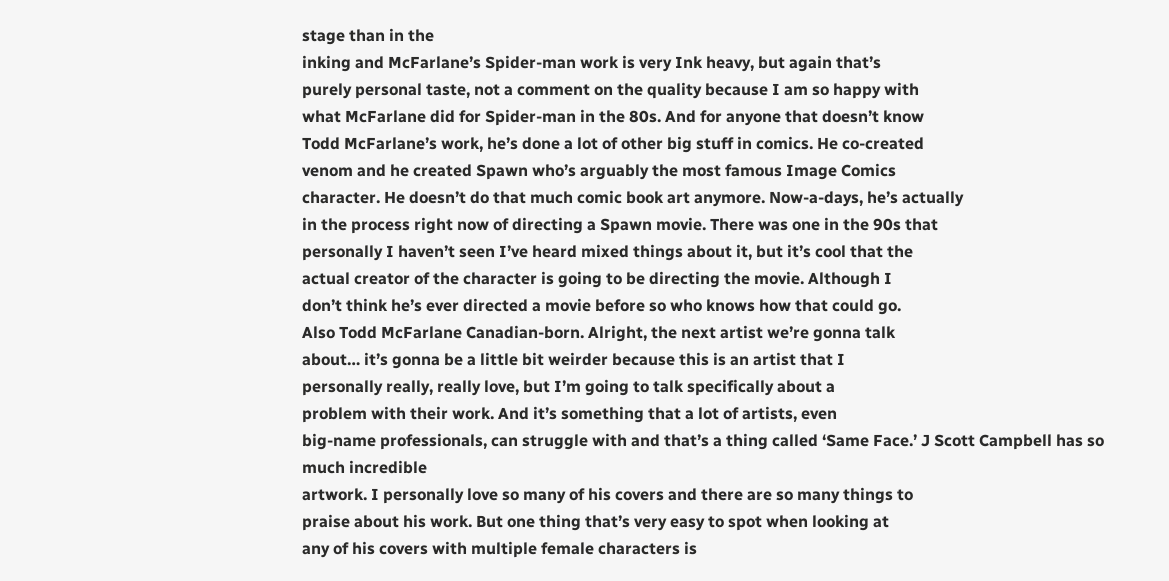stage than in the
inking and McFarlane’s Spider-man work is very Ink heavy, but again that’s
purely personal taste, not a comment on the quality because I am so happy with
what McFarlane did for Spider-man in the 80s. And for anyone that doesn’t know
Todd McFarlane’s work, he’s done a lot of other big stuff in comics. He co-created
venom and he created Spawn who’s arguably the most famous Image Comics
character. He doesn’t do that much comic book art anymore. Now-a-days, he’s actually
in the process right now of directing a Spawn movie. There was one in the 90s that
personally I haven’t seen I’ve heard mixed things about it, but it’s cool that the
actual creator of the character is going to be directing the movie. Although I
don’t think he’s ever directed a movie before so who knows how that could go.
Also Todd McFarlane Canadian-born. Alright, the next artist we’re gonna talk
about… it’s gonna be a little bit weirder because this is an artist that I
personally really, really love, but I’m going to talk specifically about a
problem with their work. And it’s something that a lot of artists, even
big-name professionals, can struggle with and that’s a thing called ‘Same Face.’ J Scott Campbell has so much incredible
artwork. I personally love so many of his covers and there are so many things to
praise about his work. But one thing that’s very easy to spot when looking at
any of his covers with multiple female characters is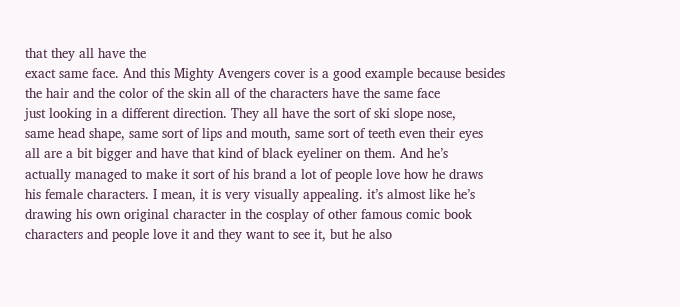that they all have the
exact same face. And this Mighty Avengers cover is a good example because besides
the hair and the color of the skin all of the characters have the same face
just looking in a different direction. They all have the sort of ski slope nose,
same head shape, same sort of lips and mouth, same sort of teeth even their eyes
all are a bit bigger and have that kind of black eyeliner on them. And he’s
actually managed to make it sort of his brand a lot of people love how he draws
his female characters. I mean, it is very visually appealing. it’s almost like he’s
drawing his own original character in the cosplay of other famous comic book
characters and people love it and they want to see it, but he also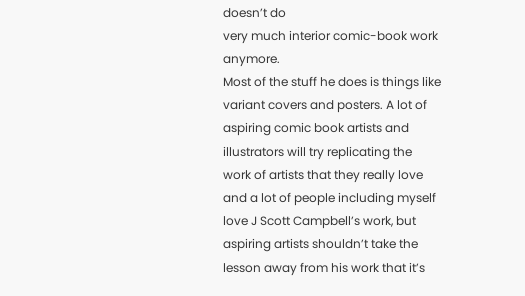doesn’t do
very much interior comic-book work anymore.
Most of the stuff he does is things like variant covers and posters. A lot of
aspiring comic book artists and illustrators will try replicating the
work of artists that they really love and a lot of people including myself
love J Scott Campbell’s work, but aspiring artists shouldn’t take the
lesson away from his work that it’s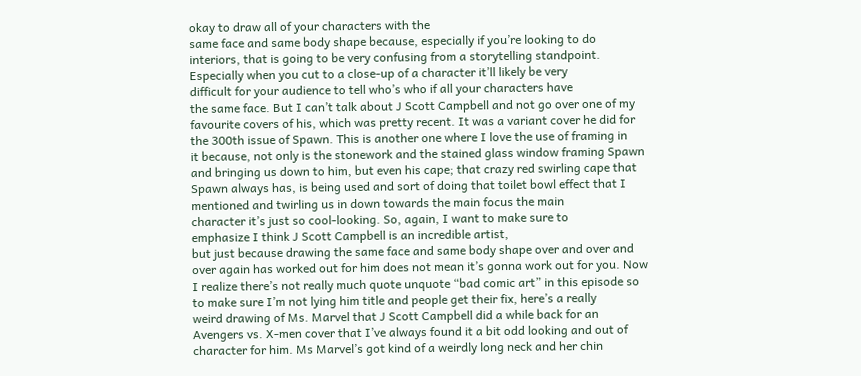okay to draw all of your characters with the
same face and same body shape because, especially if you’re looking to do
interiors, that is going to be very confusing from a storytelling standpoint.
Especially when you cut to a close-up of a character it’ll likely be very
difficult for your audience to tell who’s who if all your characters have
the same face. But I can’t talk about J Scott Campbell and not go over one of my
favourite covers of his, which was pretty recent. It was a variant cover he did for
the 300th issue of Spawn. This is another one where I love the use of framing in
it because, not only is the stonework and the stained glass window framing Spawn
and bringing us down to him, but even his cape; that crazy red swirling cape that
Spawn always has, is being used and sort of doing that toilet bowl effect that I
mentioned and twirling us in down towards the main focus the main
character it’s just so cool-looking. So, again, I want to make sure to
emphasize I think J Scott Campbell is an incredible artist,
but just because drawing the same face and same body shape over and over and
over again has worked out for him does not mean it’s gonna work out for you. Now
I realize there’s not really much quote unquote “bad comic art” in this episode so
to make sure I’m not lying him title and people get their fix, here’s a really
weird drawing of Ms. Marvel that J Scott Campbell did a while back for an
Avengers vs. X-men cover that I’ve always found it a bit odd looking and out of
character for him. Ms Marvel’s got kind of a weirdly long neck and her chin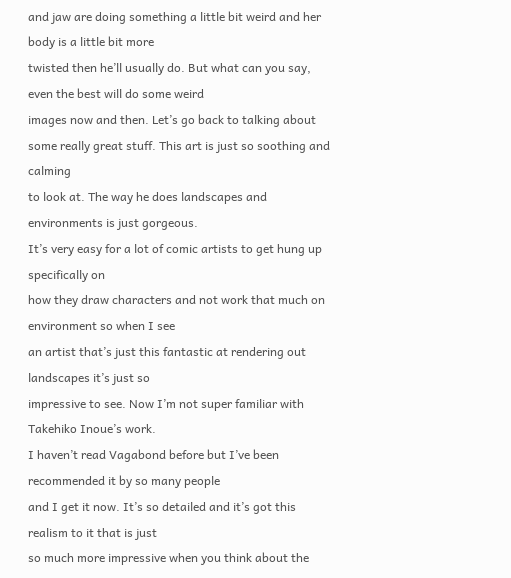and jaw are doing something a little bit weird and her body is a little bit more
twisted then he’ll usually do. But what can you say, even the best will do some weird
images now and then. Let’s go back to talking about some really great stuff. This art is just so soothing and calming
to look at. The way he does landscapes and environments is just gorgeous.
It’s very easy for a lot of comic artists to get hung up specifically on
how they draw characters and not work that much on environment so when I see
an artist that’s just this fantastic at rendering out landscapes it’s just so
impressive to see. Now I’m not super familiar with Takehiko Inoue’s work.
I haven’t read Vagabond before but I’ve been recommended it by so many people
and I get it now. It’s so detailed and it’s got this realism to it that is just
so much more impressive when you think about the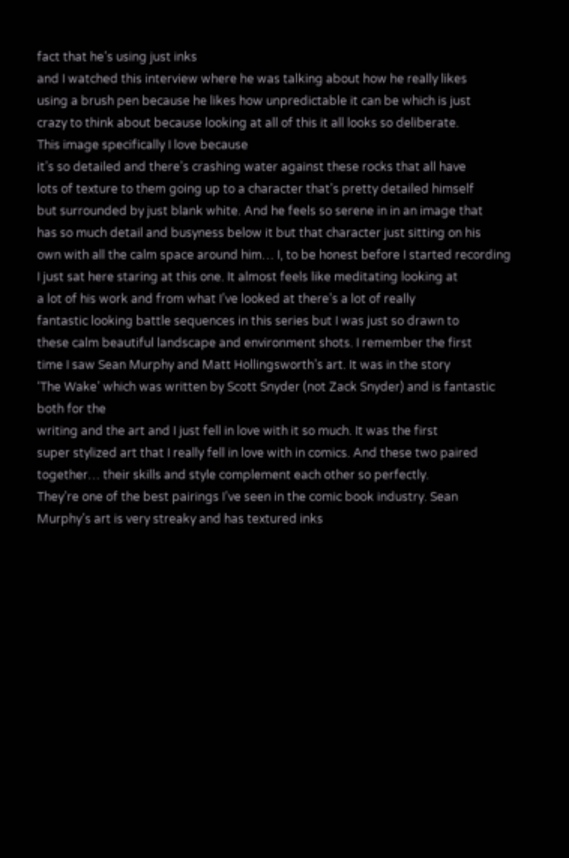fact that he’s using just inks
and I watched this interview where he was talking about how he really likes
using a brush pen because he likes how unpredictable it can be which is just
crazy to think about because looking at all of this it all looks so deliberate.
This image specifically I love because
it’s so detailed and there’s crashing water against these rocks that all have
lots of texture to them going up to a character that’s pretty detailed himself
but surrounded by just blank white. And he feels so serene in in an image that
has so much detail and busyness below it but that character just sitting on his
own with all the calm space around him… I, to be honest before I started recording
I just sat here staring at this one. It almost feels like meditating looking at
a lot of his work and from what I’ve looked at there’s a lot of really
fantastic looking battle sequences in this series but I was just so drawn to
these calm beautiful landscape and environment shots. I remember the first
time I saw Sean Murphy and Matt Hollingsworth’s art. It was in the story
‘The Wake’ which was written by Scott Snyder (not Zack Snyder) and is fantastic both for the
writing and the art and I just fell in love with it so much. It was the first
super stylized art that I really fell in love with in comics. And these two paired
together… their skills and style complement each other so perfectly.
They’re one of the best pairings I’ve seen in the comic book industry. Sean
Murphy’s art is very streaky and has textured inks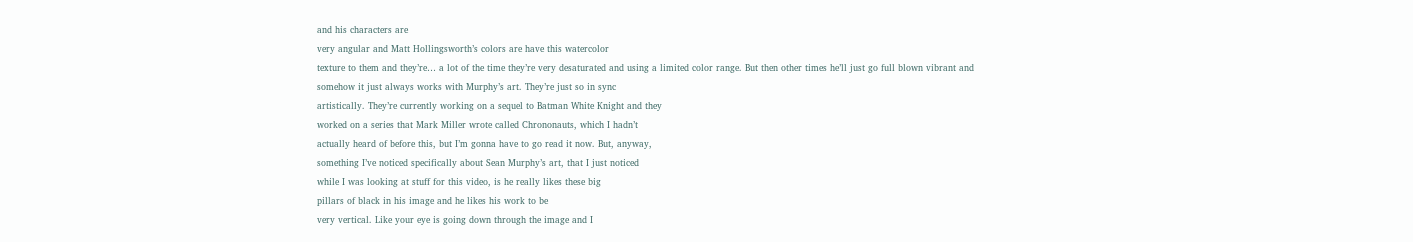and his characters are
very angular and Matt Hollingsworth’s colors are have this watercolor
texture to them and they’re… a lot of the time they’re very desaturated and using a limited color range. But then other times he’ll just go full blown vibrant and
somehow it just always works with Murphy’s art. They’re just so in sync
artistically. They’re currently working on a sequel to Batman White Knight and they
worked on a series that Mark Miller wrote called Chrononauts, which I hadn’t
actually heard of before this, but I’m gonna have to go read it now. But, anyway,
something I’ve noticed specifically about Sean Murphy’s art, that I just noticed
while I was looking at stuff for this video, is he really likes these big
pillars of black in his image and he likes his work to be
very vertical. Like your eye is going down through the image and I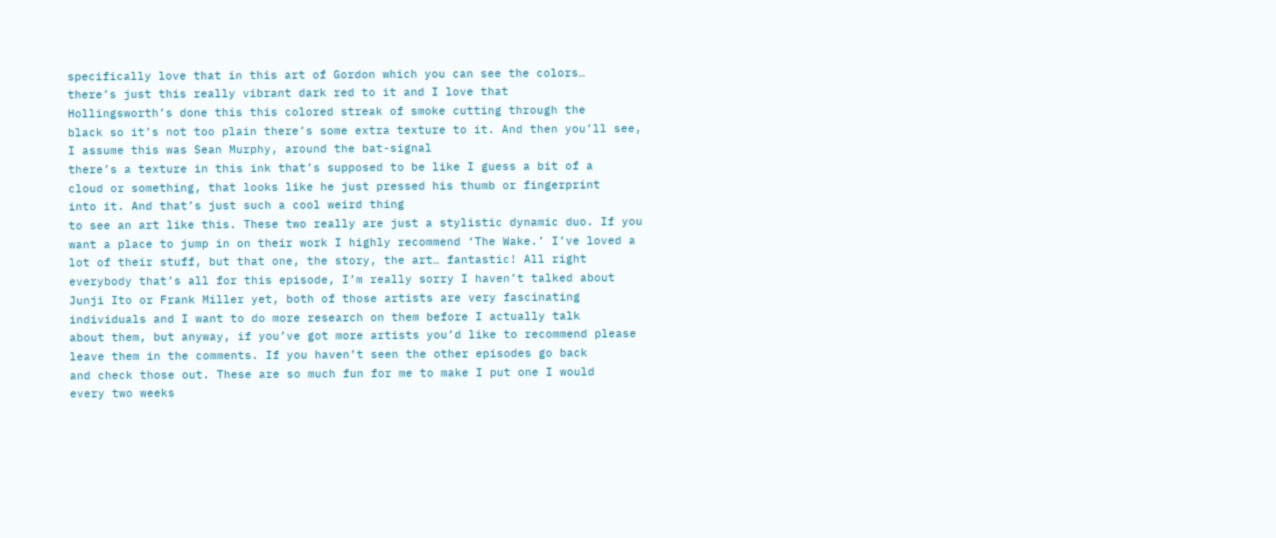specifically love that in this art of Gordon which you can see the colors…
there’s just this really vibrant dark red to it and I love that
Hollingsworth’s done this this colored streak of smoke cutting through the
black so it’s not too plain there’s some extra texture to it. And then you’ll see,
I assume this was Sean Murphy, around the bat-signal
there’s a texture in this ink that’s supposed to be like I guess a bit of a
cloud or something, that looks like he just pressed his thumb or fingerprint
into it. And that’s just such a cool weird thing
to see an art like this. These two really are just a stylistic dynamic duo. If you
want a place to jump in on their work I highly recommend ‘The Wake.’ I’ve loved a
lot of their stuff, but that one, the story, the art… fantastic! All right
everybody that’s all for this episode, I’m really sorry I haven’t talked about
Junji Ito or Frank Miller yet, both of those artists are very fascinating
individuals and I want to do more research on them before I actually talk
about them, but anyway, if you’ve got more artists you’d like to recommend please
leave them in the comments. If you haven’t seen the other episodes go back
and check those out. These are so much fun for me to make I put one I would
every two weeks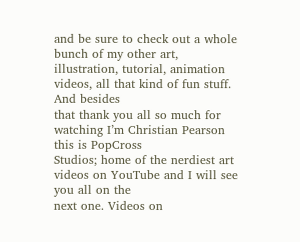and be sure to check out a whole bunch of my other art,
illustration, tutorial, animation videos, all that kind of fun stuff. And besides
that thank you all so much for watching I’m Christian Pearson this is PopCross
Studios; home of the nerdiest art videos on YouTube and I will see you all on the
next one. Videos on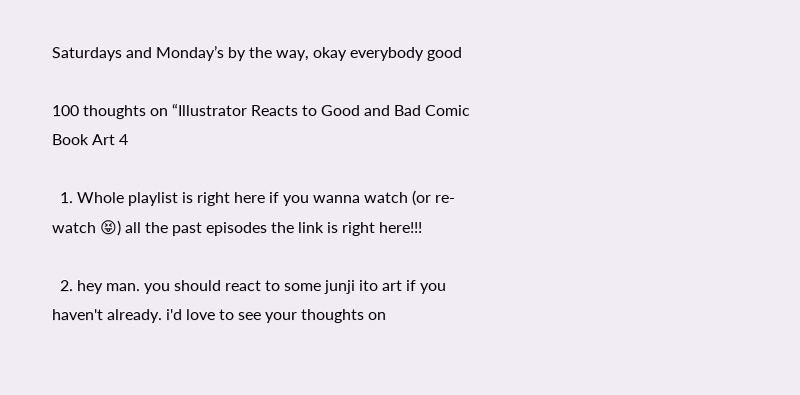Saturdays and Monday’s by the way, okay everybody good

100 thoughts on “Illustrator Reacts to Good and Bad Comic Book Art 4

  1. Whole playlist is right here if you wanna watch (or re-watch 😝) all the past episodes the link is right here!!!

  2. hey man. you should react to some junji ito art if you haven't already. i'd love to see your thoughts on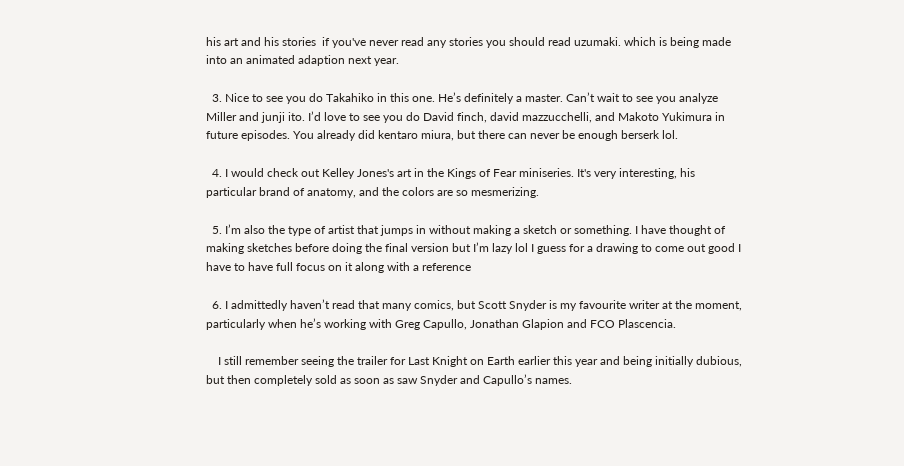his art and his stories  if you've never read any stories you should read uzumaki. which is being made into an animated adaption next year.

  3. Nice to see you do Takahiko in this one. He’s definitely a master. Can’t wait to see you analyze Miller and junji ito. I’d love to see you do David finch, david mazzucchelli, and Makoto Yukimura in future episodes. You already did kentaro miura, but there can never be enough berserk lol.

  4. I would check out Kelley Jones's art in the Kings of Fear miniseries. It's very interesting, his particular brand of anatomy, and the colors are so mesmerizing.

  5. I’m also the type of artist that jumps in without making a sketch or something. I have thought of making sketches before doing the final version but I’m lazy lol I guess for a drawing to come out good I have to have full focus on it along with a reference

  6. I admittedly haven’t read that many comics, but Scott Snyder is my favourite writer at the moment, particularly when he’s working with Greg Capullo, Jonathan Glapion and FCO Plascencia.

    I still remember seeing the trailer for Last Knight on Earth earlier this year and being initially dubious, but then completely sold as soon as saw Snyder and Capullo’s names.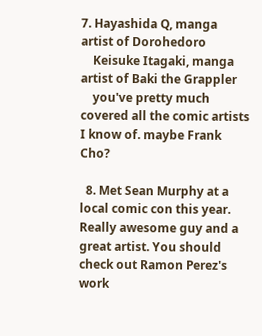7. Hayashida Q, manga artist of Dorohedoro
    Keisuke Itagaki, manga artist of Baki the Grappler
    you've pretty much covered all the comic artists I know of. maybe Frank Cho?

  8. Met Sean Murphy at a local comic con this year. Really awesome guy and a great artist. You should check out Ramon Perez's work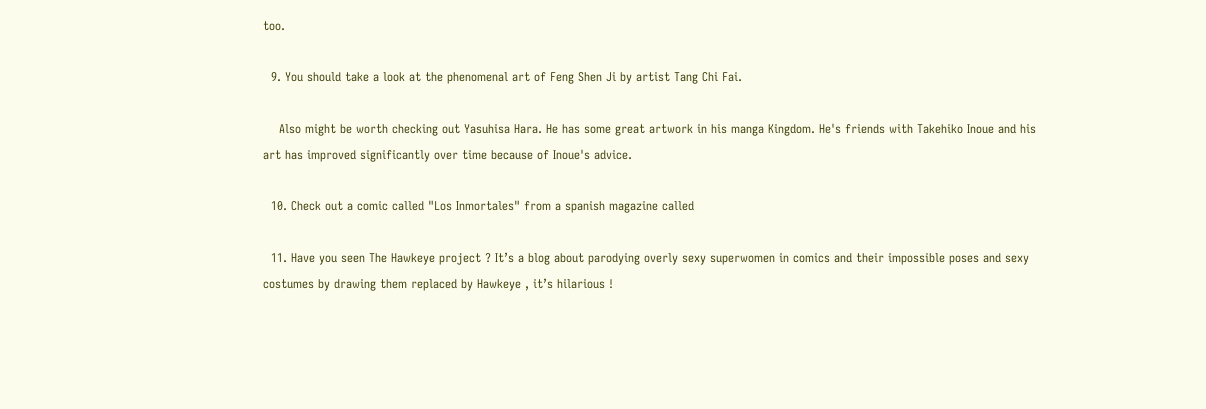too.

  9. You should take a look at the phenomenal art of Feng Shen Ji by artist Tang Chi Fai.

    Also might be worth checking out Yasuhisa Hara. He has some great artwork in his manga Kingdom. He's friends with Takehiko Inoue and his art has improved significantly over time because of Inoue's advice.

  10. Check out a comic called "Los Inmortales" from a spanish magazine called

  11. Have you seen The Hawkeye project ? It’s a blog about parodying overly sexy superwomen in comics and their impossible poses and sexy costumes by drawing them replaced by Hawkeye , it’s hilarious !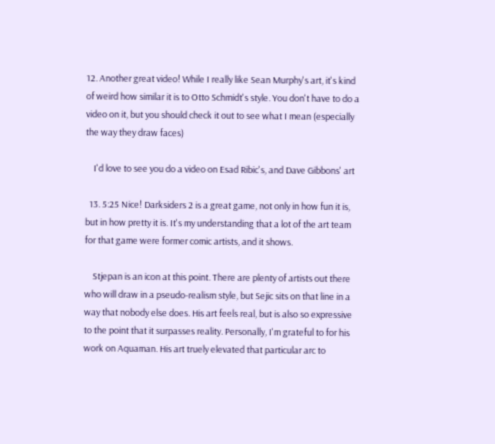12. Another great video! While I really like Sean Murphy's art, it's kind of weird how similar it is to Otto Schmidt's style. You don't have to do a video on it, but you should check it out to see what I mean (especially the way they draw faces)

    I'd love to see you do a video on Esad Ribic's, and Dave Gibbons' art

  13. 5:25 Nice! Darksiders 2 is a great game, not only in how fun it is, but in how pretty it is. It's my understanding that a lot of the art team for that game were former comic artists, and it shows.

    Stjepan is an icon at this point. There are plenty of artists out there who will draw in a pseudo-realism style, but Sejic sits on that line in a way that nobody else does. His art feels real, but is also so expressive to the point that it surpasses reality. Personally, I'm grateful to for his work on Aquaman. His art truely elevated that particular arc to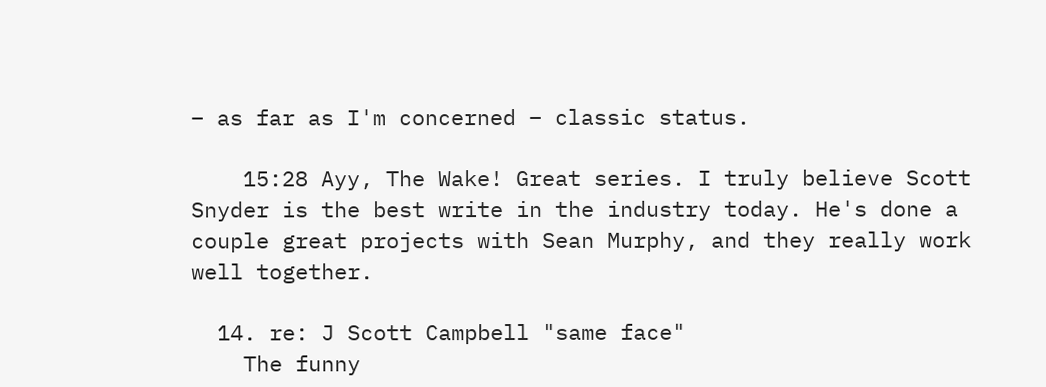– as far as I'm concerned – classic status.

    15:28 Ayy, The Wake! Great series. I truly believe Scott Snyder is the best write in the industry today. He's done a couple great projects with Sean Murphy, and they really work well together.

  14. re: J Scott Campbell "same face"
    The funny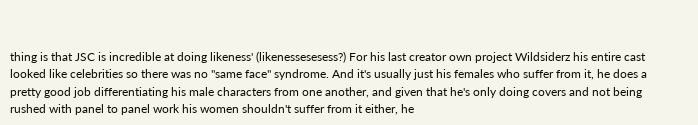thing is that JSC is incredible at doing likeness' (likenessesesess?) For his last creator own project Wildsiderz his entire cast looked like celebrities so there was no "same face" syndrome. And it's usually just his females who suffer from it, he does a pretty good job differentiating his male characters from one another, and given that he's only doing covers and not being rushed with panel to panel work his women shouldn't suffer from it either, he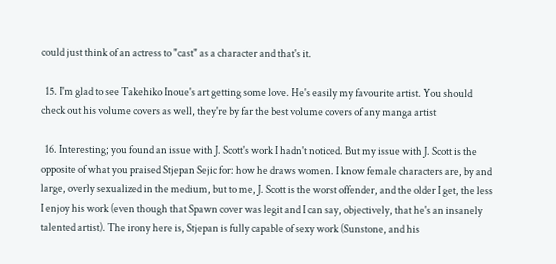could just think of an actress to "cast" as a character and that's it.

  15. I'm glad to see Takehiko Inoue's art getting some love. He's easily my favourite artist. You should check out his volume covers as well, they're by far the best volume covers of any manga artist

  16. Interesting; you found an issue with J. Scott's work I hadn't noticed. But my issue with J. Scott is the opposite of what you praised Stjepan Sejic for: how he draws women. I know female characters are, by and large, overly sexualized in the medium, but to me, J. Scott is the worst offender, and the older I get, the less I enjoy his work (even though that Spawn cover was legit and I can say, objectively, that he's an insanely talented artist). The irony here is, Stjepan is fully capable of sexy work (Sunstone, and his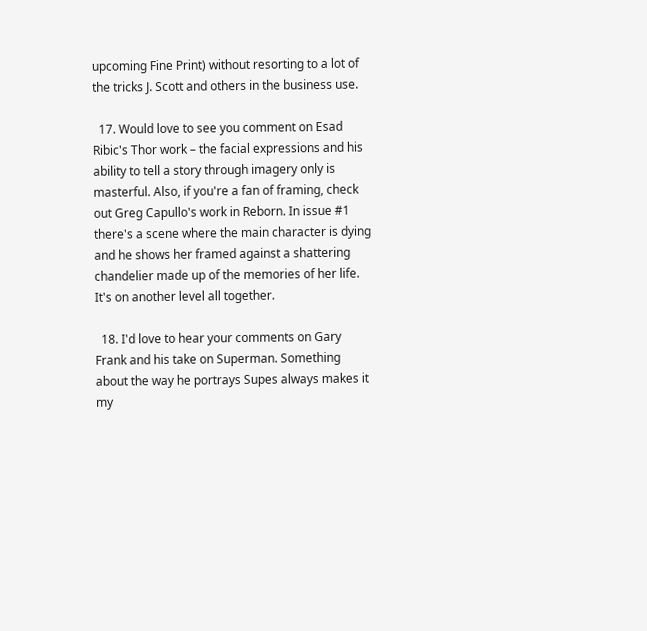upcoming Fine Print) without resorting to a lot of the tricks J. Scott and others in the business use.

  17. Would love to see you comment on Esad Ribic's Thor work – the facial expressions and his ability to tell a story through imagery only is masterful. Also, if you're a fan of framing, check out Greg Capullo's work in Reborn. In issue #1 there's a scene where the main character is dying and he shows her framed against a shattering chandelier made up of the memories of her life. It's on another level all together.

  18. I'd love to hear your comments on Gary Frank and his take on Superman. Something about the way he portrays Supes always makes it my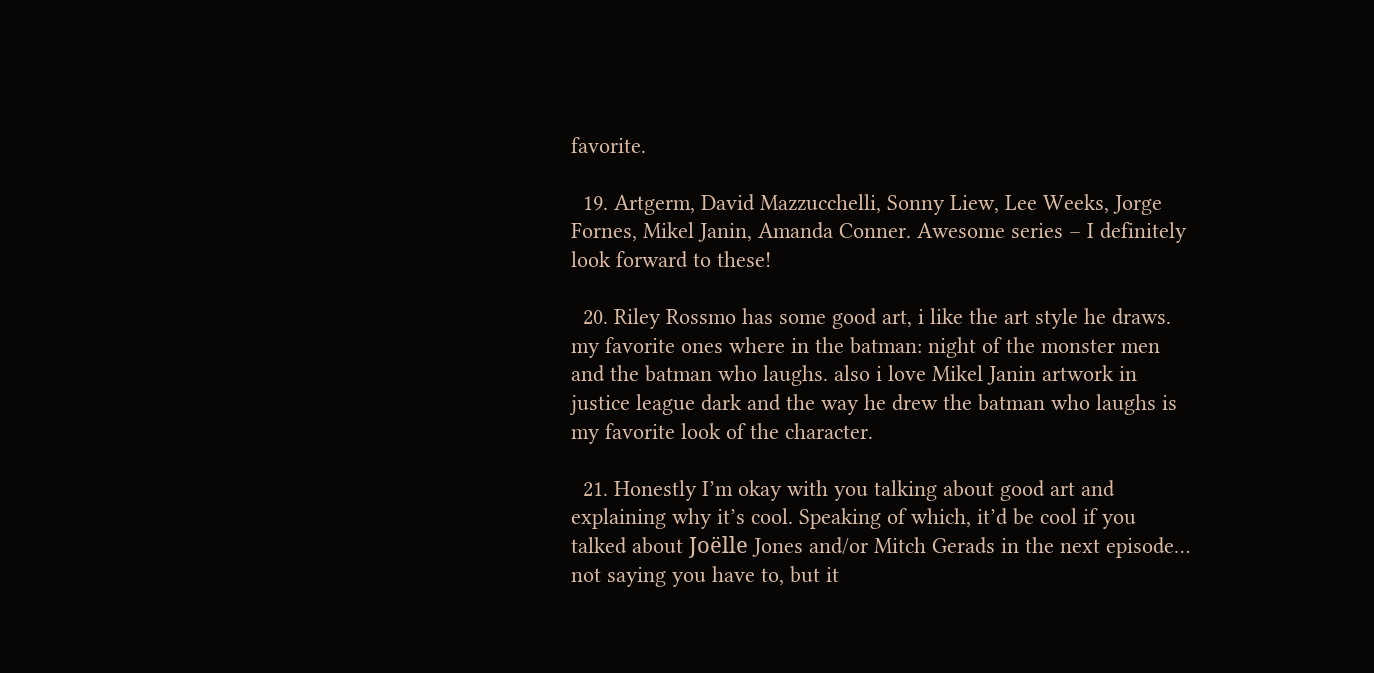favorite.

  19. Artgerm, David Mazzucchelli, Sonny Liew, Lee Weeks, Jorge Fornes, Mikel Janin, Amanda Conner. Awesome series – I definitely look forward to these!

  20. Riley Rossmo has some good art, i like the art style he draws. my favorite ones where in the batman: night of the monster men and the batman who laughs. also i love Mikel Janin artwork in justice league dark and the way he drew the batman who laughs is my favorite look of the character.

  21. Honestly I’m okay with you talking about good art and explaining why it’s cool. Speaking of which, it’d be cool if you talked about Joëlle Jones and/or Mitch Gerads in the next episode… not saying you have to, but it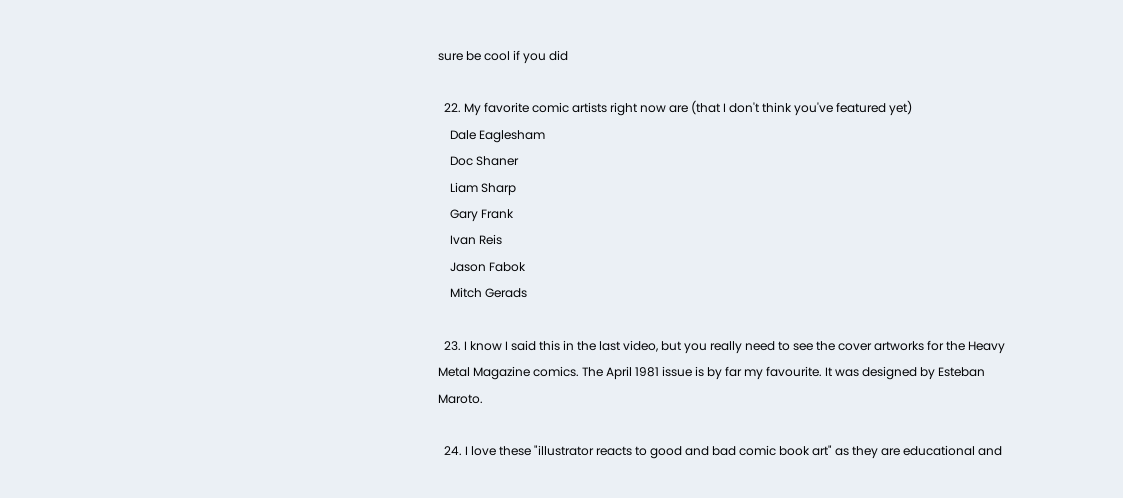sure be cool if you did

  22. My favorite comic artists right now are (that I don't think you've featured yet)
    Dale Eaglesham
    Doc Shaner
    Liam Sharp
    Gary Frank
    Ivan Reis
    Jason Fabok
    Mitch Gerads

  23. I know I said this in the last video, but you really need to see the cover artworks for the Heavy Metal Magazine comics. The April 1981 issue is by far my favourite. It was designed by Esteban Maroto.

  24. I love these "illustrator reacts to good and bad comic book art" as they are educational and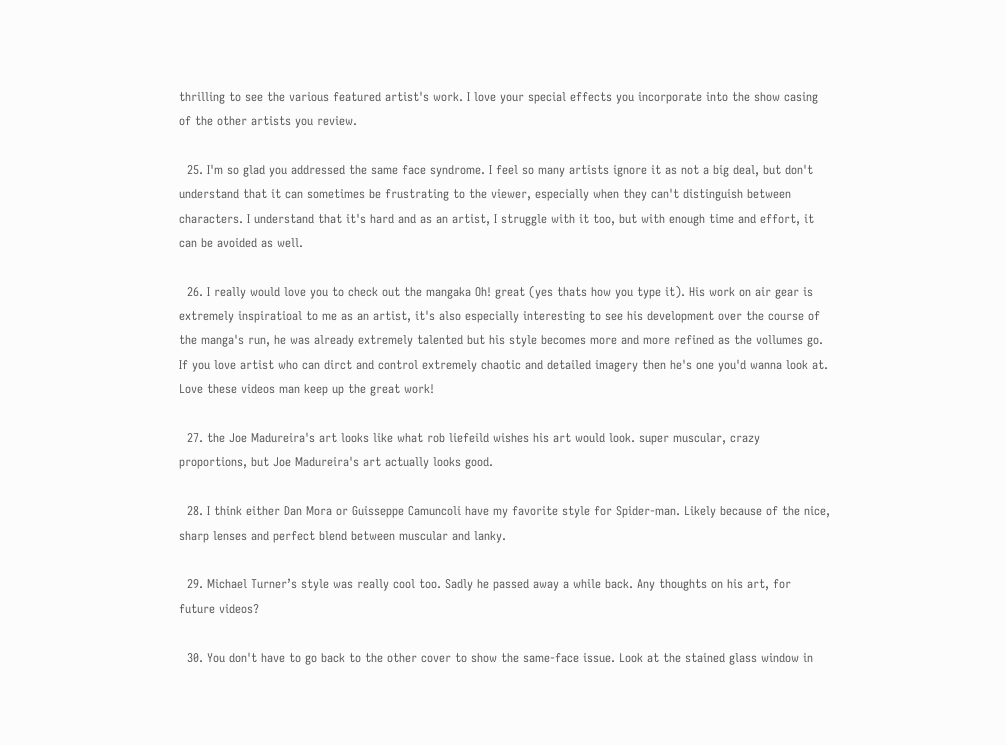thrilling to see the various featured artist's work. I love your special effects you incorporate into the show casing of the other artists you review.

  25. I'm so glad you addressed the same face syndrome. I feel so many artists ignore it as not a big deal, but don't understand that it can sometimes be frustrating to the viewer, especially when they can't distinguish between characters. I understand that it's hard and as an artist, I struggle with it too, but with enough time and effort, it can be avoided as well.

  26. I really would love you to check out the mangaka Oh! great (yes thats how you type it). His work on air gear is extremely inspiratioal to me as an artist, it's also especially interesting to see his development over the course of the manga's run, he was already extremely talented but his style becomes more and more refined as the vollumes go. If you love artist who can dirct and control extremely chaotic and detailed imagery then he's one you'd wanna look at. Love these videos man keep up the great work!

  27. the Joe Madureira's art looks like what rob liefeild wishes his art would look. super muscular, crazy proportions, but Joe Madureira's art actually looks good.

  28. I think either Dan Mora or Guisseppe Camuncoli have my favorite style for Spider-man. Likely because of the nice, sharp lenses and perfect blend between muscular and lanky.

  29. Michael Turner’s style was really cool too. Sadly he passed away a while back. Any thoughts on his art, for future videos?

  30. You don't have to go back to the other cover to show the same-face issue. Look at the stained glass window in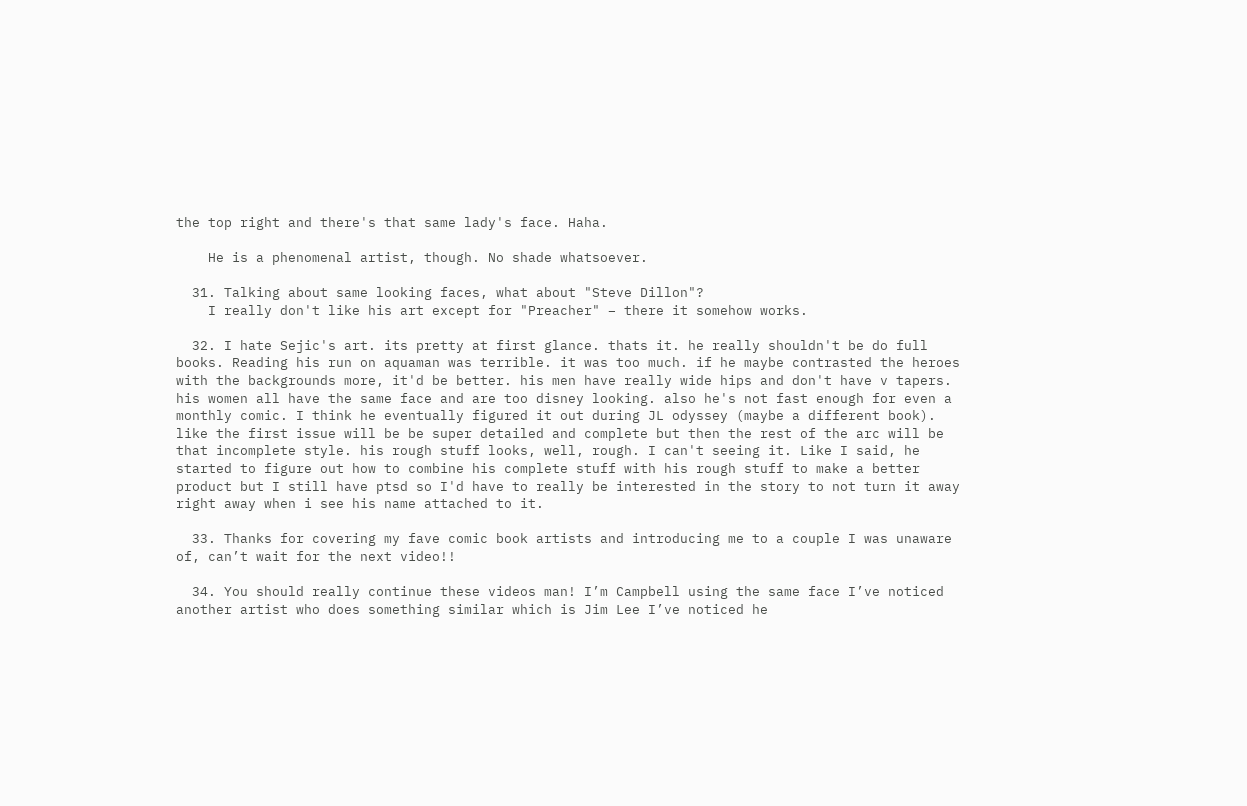the top right and there's that same lady's face. Haha.

    He is a phenomenal artist, though. No shade whatsoever.

  31. Talking about same looking faces, what about "Steve Dillon"?
    I really don't like his art except for "Preacher" – there it somehow works.

  32. I hate Sejic's art. its pretty at first glance. thats it. he really shouldn't be do full books. Reading his run on aquaman was terrible. it was too much. if he maybe contrasted the heroes with the backgrounds more, it'd be better. his men have really wide hips and don't have v tapers. his women all have the same face and are too disney looking. also he's not fast enough for even a monthly comic. I think he eventually figured it out during JL odyssey (maybe a different book). like the first issue will be be super detailed and complete but then the rest of the arc will be that incomplete style. his rough stuff looks, well, rough. I can't seeing it. Like I said, he started to figure out how to combine his complete stuff with his rough stuff to make a better product but I still have ptsd so I'd have to really be interested in the story to not turn it away right away when i see his name attached to it.

  33. Thanks for covering my fave comic book artists and introducing me to a couple I was unaware of, can’t wait for the next video!!

  34. You should really continue these videos man! I’m Campbell using the same face I’ve noticed another artist who does something similar which is Jim Lee I’ve noticed he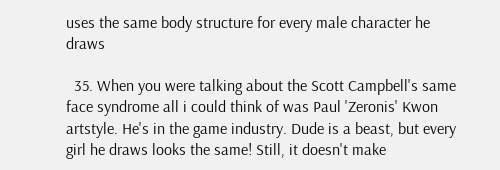uses the same body structure for every male character he draws

  35. When you were talking about the Scott Campbell's same face syndrome all i could think of was Paul 'Zeronis' Kwon artstyle. He's in the game industry. Dude is a beast, but every girl he draws looks the same! Still, it doesn't make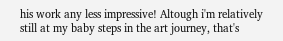his work any less impressive! Altough i'm relatively still at my baby steps in the art journey, that's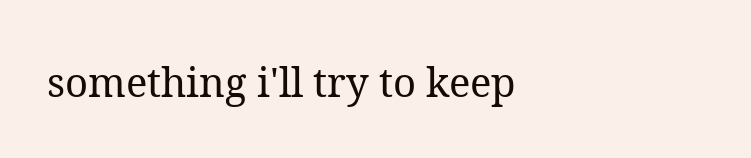something i'll try to keep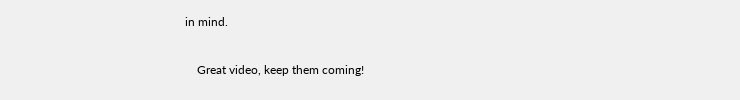in mind.

    Great video, keep them coming!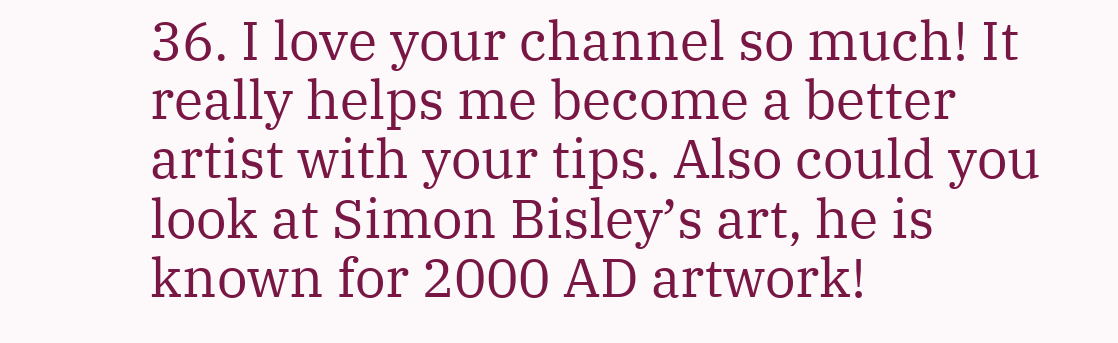36. I love your channel so much! It really helps me become a better artist with your tips. Also could you look at Simon Bisley’s art, he is known for 2000 AD artwork!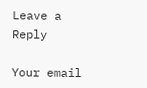Leave a Reply

Your email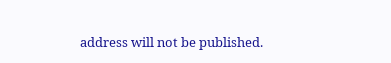address will not be published.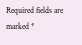Required fields are marked *